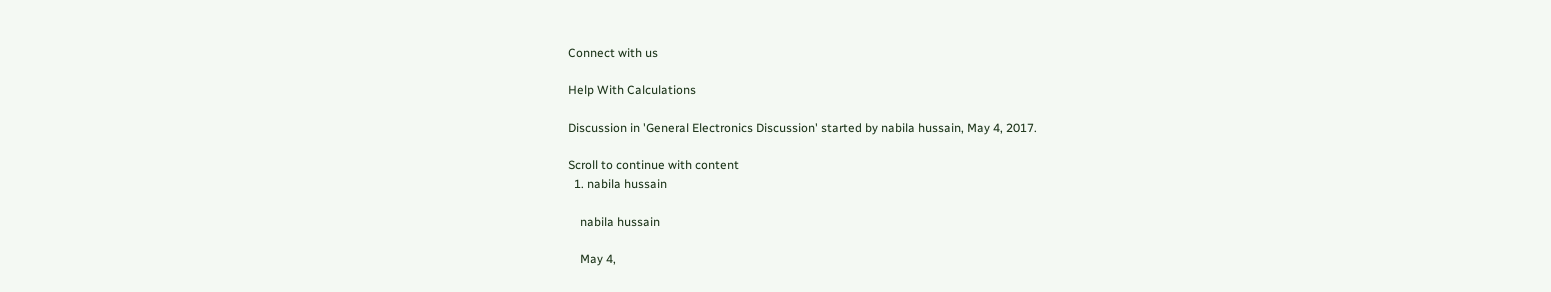Connect with us

Help With Calculations

Discussion in 'General Electronics Discussion' started by nabila hussain, May 4, 2017.

Scroll to continue with content
  1. nabila hussain

    nabila hussain

    May 4,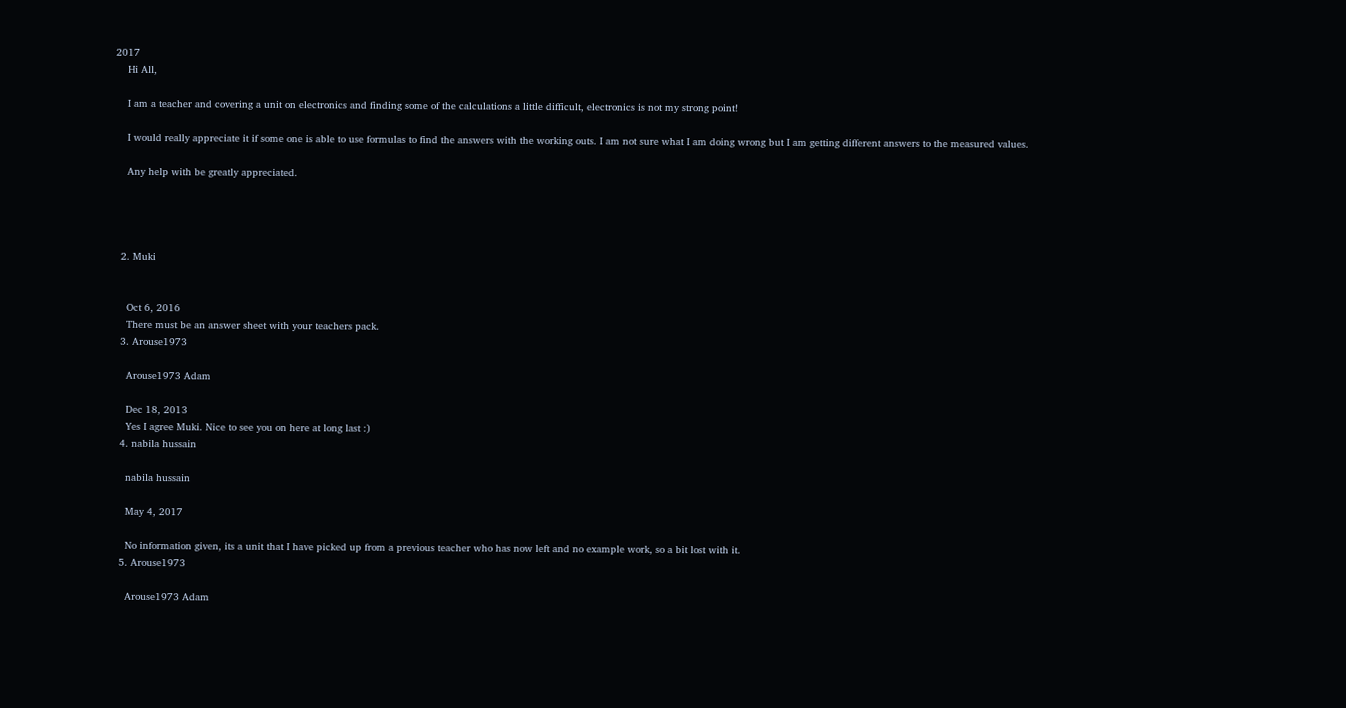2017
    Hi All,

    I am a teacher and covering a unit on electronics and finding some of the calculations a little difficult, electronics is not my strong point!

    I would really appreciate it if some one is able to use formulas to find the answers with the working outs. I am not sure what I am doing wrong but I am getting different answers to the measured values.

    Any help with be greatly appreciated.




  2. Muki


    Oct 6, 2016
    There must be an answer sheet with your teachers pack.
  3. Arouse1973

    Arouse1973 Adam

    Dec 18, 2013
    Yes I agree Muki. Nice to see you on here at long last :)
  4. nabila hussain

    nabila hussain

    May 4, 2017

    No information given, its a unit that I have picked up from a previous teacher who has now left and no example work, so a bit lost with it.
  5. Arouse1973

    Arouse1973 Adam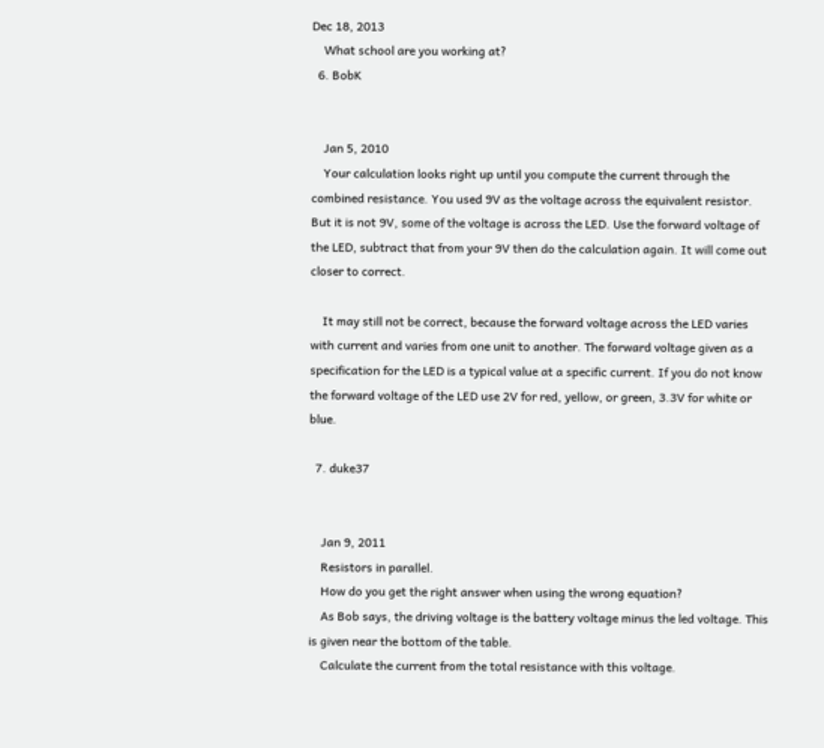Dec 18, 2013
    What school are you working at?
  6. BobK


    Jan 5, 2010
    Your calculation looks right up until you compute the current through the combined resistance. You used 9V as the voltage across the equivalent resistor. But it is not 9V, some of the voltage is across the LED. Use the forward voltage of the LED, subtract that from your 9V then do the calculation again. It will come out closer to correct.

    It may still not be correct, because the forward voltage across the LED varies with current and varies from one unit to another. The forward voltage given as a specification for the LED is a typical value at a specific current. If you do not know the forward voltage of the LED use 2V for red, yellow, or green, 3.3V for white or blue.

  7. duke37


    Jan 9, 2011
    Resistors in parallel.
    How do you get the right answer when using the wrong equation?
    As Bob says, the driving voltage is the battery voltage minus the led voltage. This is given near the bottom of the table.
    Calculate the current from the total resistance with this voltage.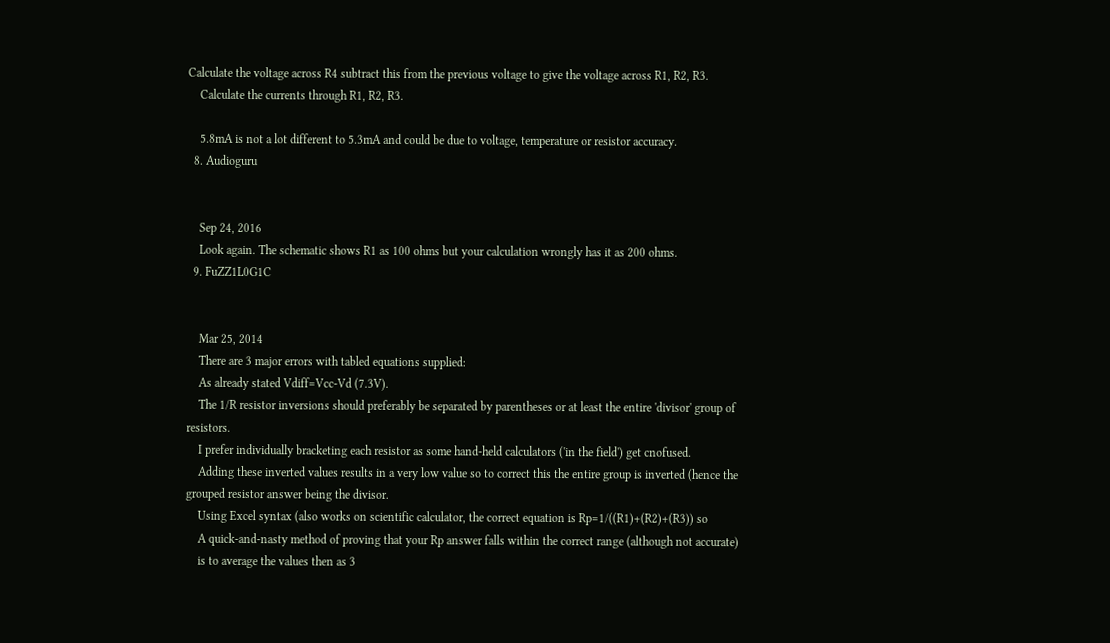Calculate the voltage across R4 subtract this from the previous voltage to give the voltage across R1, R2, R3.
    Calculate the currents through R1, R2, R3.

    5.8mA is not a lot different to 5.3mA and could be due to voltage, temperature or resistor accuracy.
  8. Audioguru


    Sep 24, 2016
    Look again. The schematic shows R1 as 100 ohms but your calculation wrongly has it as 200 ohms.
  9. FuZZ1L0G1C


    Mar 25, 2014
    There are 3 major errors with tabled equations supplied:
    As already stated Vdiff=Vcc-Vd (7.3V).
    The 1/R resistor inversions should preferably be separated by parentheses or at least the entire 'divisor' group of resistors.
    I prefer individually bracketing each resistor as some hand-held calculators ('in the field') get cnofused.
    Adding these inverted values results in a very low value so to correct this the entire group is inverted (hence the grouped resistor answer being the divisor.
    Using Excel syntax (also works on scientific calculator, the correct equation is Rp=1/((R1)+(R2)+(R3)) so
    A quick-and-nasty method of proving that your Rp answer falls within the correct range (although not accurate)
    is to average the values then as 3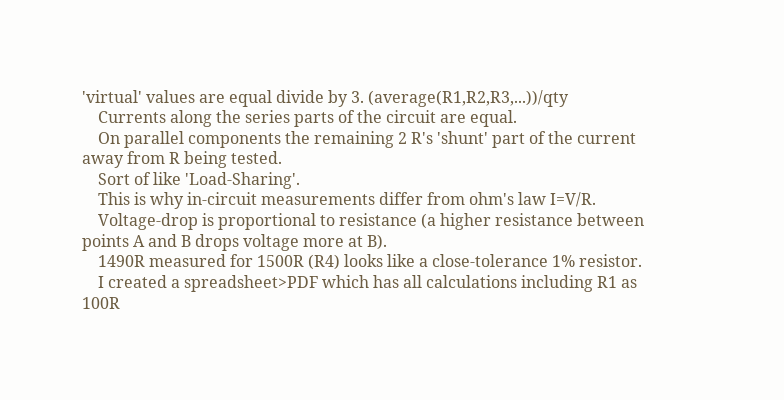'virtual' values are equal divide by 3. (average(R1,R2,R3,...))/qty
    Currents along the series parts of the circuit are equal.
    On parallel components the remaining 2 R's 'shunt' part of the current away from R being tested.
    Sort of like 'Load-Sharing'.
    This is why in-circuit measurements differ from ohm's law I=V/R.
    Voltage-drop is proportional to resistance (a higher resistance between points A and B drops voltage more at B).
    1490R measured for 1500R (R4) looks like a close-tolerance 1% resistor.
    I created a spreadsheet>PDF which has all calculations including R1 as 100R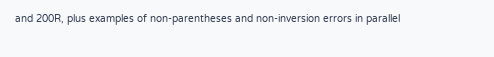and 200R, plus examples of non-parentheses and non-inversion errors in parallel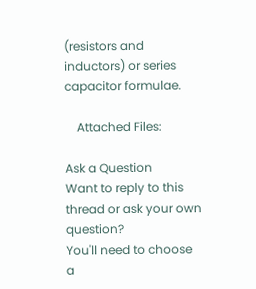(resistors and inductors) or series capacitor formulae.

    Attached Files:

Ask a Question
Want to reply to this thread or ask your own question?
You'll need to choose a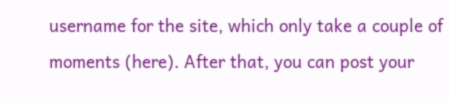username for the site, which only take a couple of moments (here). After that, you can post your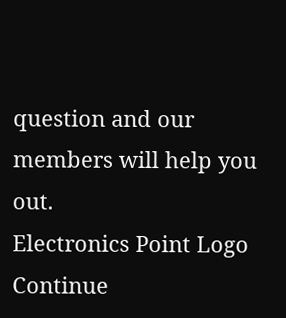question and our members will help you out.
Electronics Point Logo
Continue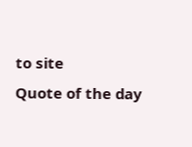to site
Quote of the day